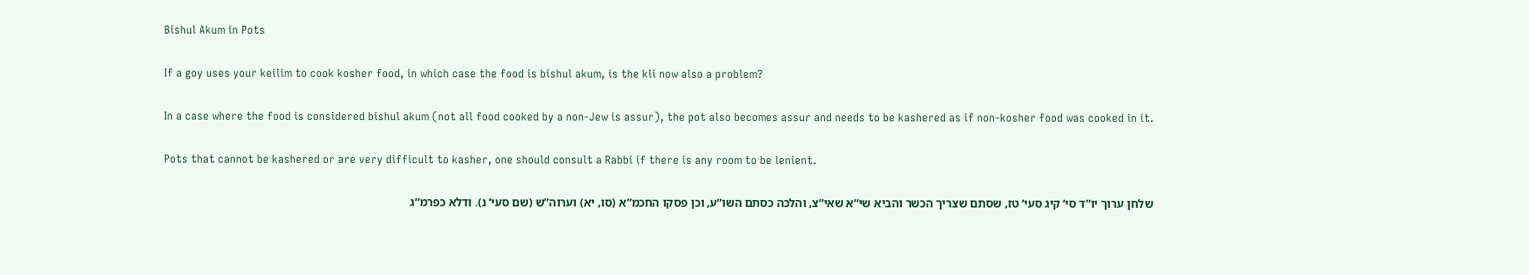Bishul Akum in Pots

If a goy uses your keilim to cook kosher food, in which case the food is bishul akum, is the kli now also a problem?

In a case where the food is considered bishul akum (not all food cooked by a non-Jew is assur), the pot also becomes assur and needs to be kashered as if non-kosher food was cooked in it.

Pots that cannot be kashered or are very difficult to kasher, one should consult a Rabbi if there is any room to be lenient.

שלחן ערוך יו”ד סי’ קיג סעי’ טז, שסתם שצריך הכשר והביא שי”א שאי”צ, והלכה כסתם השו”ע, וכן פסקו החכמ”א (סו, יא) וערוה”ש (שם סעי’ נ). ודלא כפרמ”ג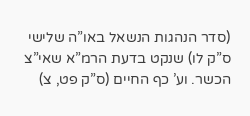(סדר הנהגות הנשאל באו”ה שלישי ס”ק לו) שנקט בדעת הרמ”א שאי”צ הכשר. וע’ כף החיים (ס”ק פט, צ)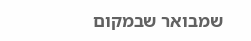שמבואר שבמקום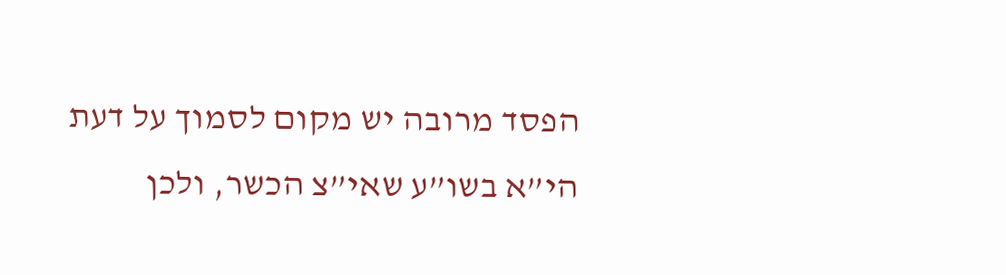הפסד מרובה יש מקום לסמוך על דעת הי”א בשו”ע שאי”צ הכשר, ולכן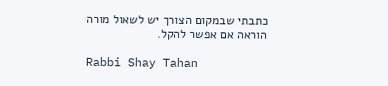כתבתי שבמקום הצורך יש לשאול מורה הוראה אם אפשר להקל.

Rabbi Shay Tahan